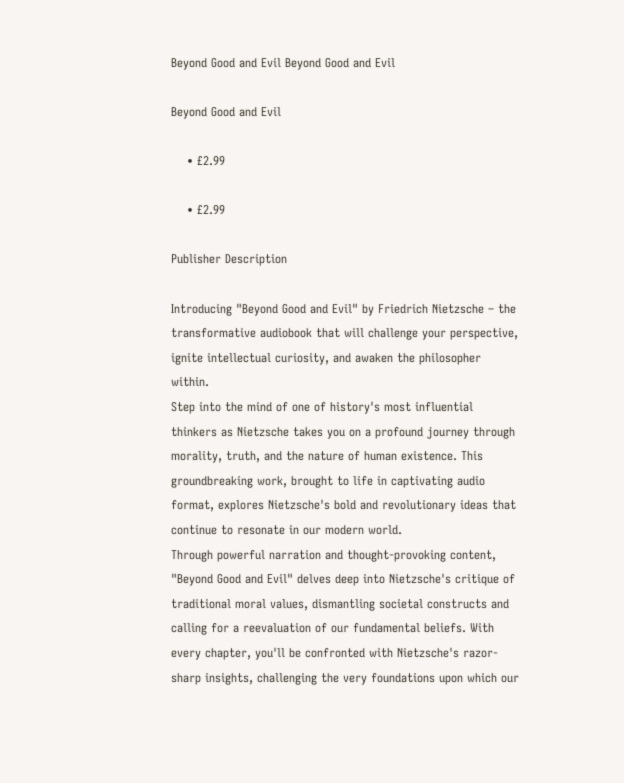Beyond Good and Evil Beyond Good and Evil

Beyond Good and Evil

    • £2.99

    • £2.99

Publisher Description

Introducing "Beyond Good and Evil" by Friedrich Nietzsche – the transformative audiobook that will challenge your perspective, ignite intellectual curiosity, and awaken the philosopher within.
Step into the mind of one of history's most influential thinkers as Nietzsche takes you on a profound journey through morality, truth, and the nature of human existence. This groundbreaking work, brought to life in captivating audio format, explores Nietzsche's bold and revolutionary ideas that continue to resonate in our modern world.
Through powerful narration and thought-provoking content, "Beyond Good and Evil" delves deep into Nietzsche's critique of traditional moral values, dismantling societal constructs and calling for a reevaluation of our fundamental beliefs. With every chapter, you'll be confronted with Nietzsche's razor-sharp insights, challenging the very foundations upon which our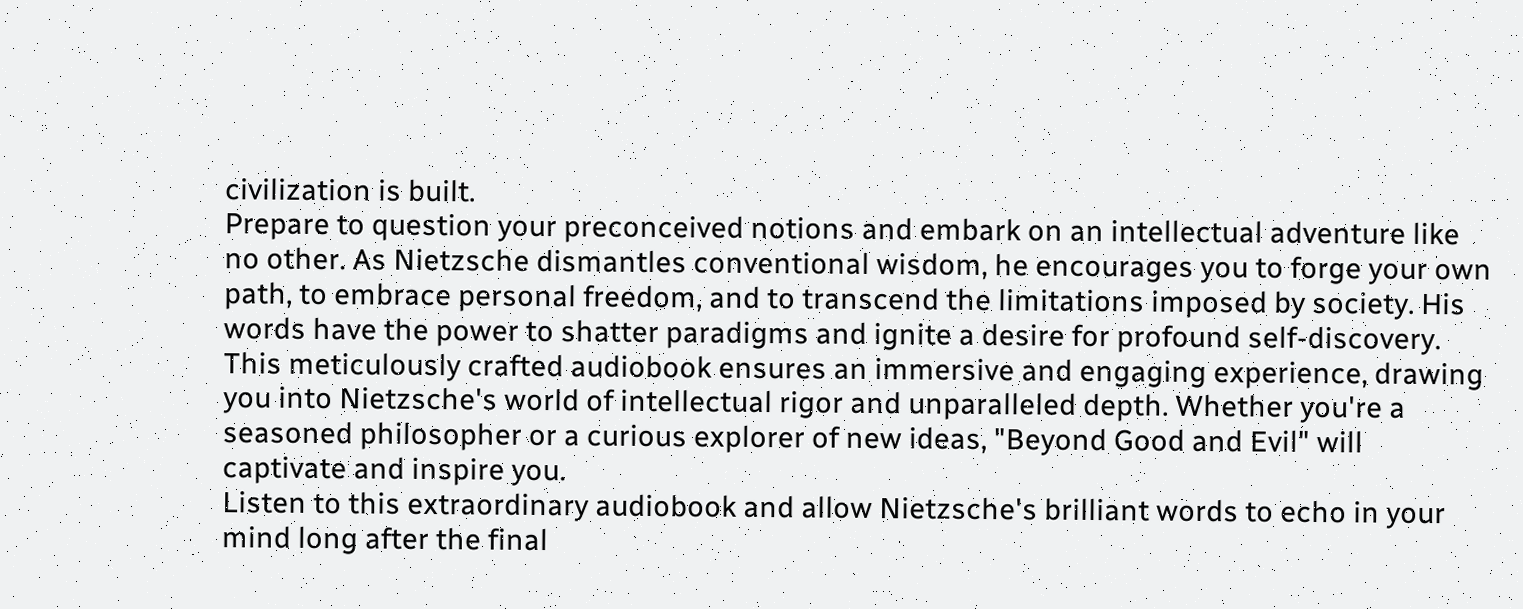civilization is built.
Prepare to question your preconceived notions and embark on an intellectual adventure like no other. As Nietzsche dismantles conventional wisdom, he encourages you to forge your own path, to embrace personal freedom, and to transcend the limitations imposed by society. His words have the power to shatter paradigms and ignite a desire for profound self-discovery.
This meticulously crafted audiobook ensures an immersive and engaging experience, drawing you into Nietzsche's world of intellectual rigor and unparalleled depth. Whether you're a seasoned philosopher or a curious explorer of new ideas, "Beyond Good and Evil" will captivate and inspire you.
Listen to this extraordinary audiobook and allow Nietzsche's brilliant words to echo in your mind long after the final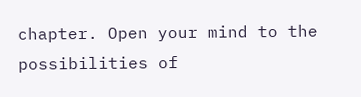chapter. Open your mind to the possibilities of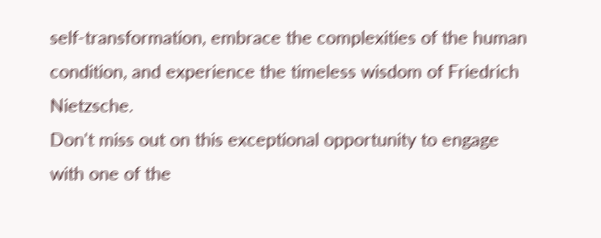self-transformation, embrace the complexities of the human condition, and experience the timeless wisdom of Friedrich Nietzsche.
Don't miss out on this exceptional opportunity to engage with one of the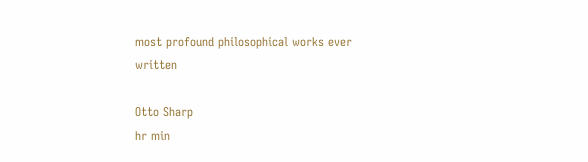most profound philosophical works ever written

Otto Sharp
hr min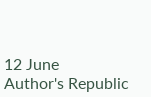12 June
Author's Republic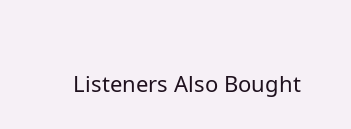Listeners Also Bought